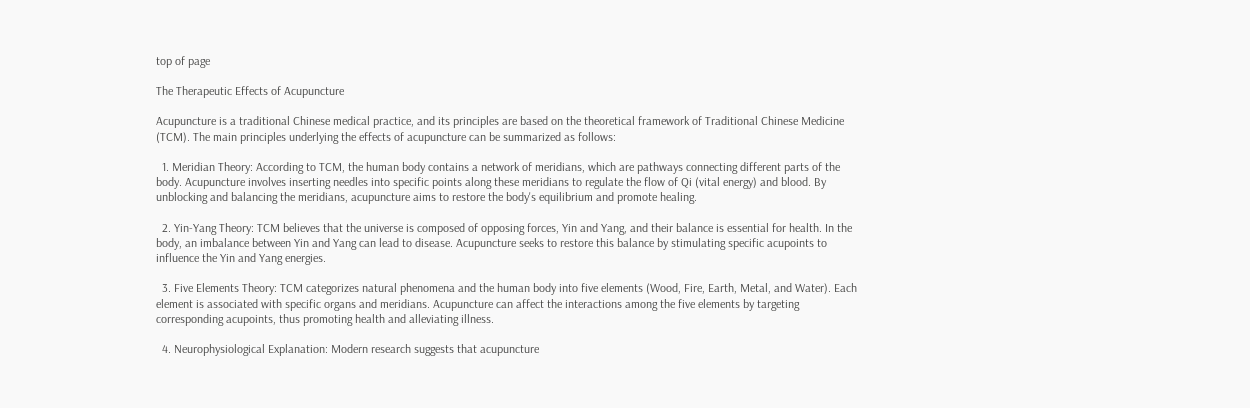top of page

The Therapeutic Effects of Acupuncture

Acupuncture is a traditional Chinese medical practice, and its principles are based on the theoretical framework of Traditional Chinese Medicine (TCM). The main principles underlying the effects of acupuncture can be summarized as follows:

  1. Meridian Theory: According to TCM, the human body contains a network of meridians, which are pathways connecting different parts of the body. Acupuncture involves inserting needles into specific points along these meridians to regulate the flow of Qi (vital energy) and blood. By unblocking and balancing the meridians, acupuncture aims to restore the body's equilibrium and promote healing.

  2. Yin-Yang Theory: TCM believes that the universe is composed of opposing forces, Yin and Yang, and their balance is essential for health. In the body, an imbalance between Yin and Yang can lead to disease. Acupuncture seeks to restore this balance by stimulating specific acupoints to influence the Yin and Yang energies.

  3. Five Elements Theory: TCM categorizes natural phenomena and the human body into five elements (Wood, Fire, Earth, Metal, and Water). Each element is associated with specific organs and meridians. Acupuncture can affect the interactions among the five elements by targeting corresponding acupoints, thus promoting health and alleviating illness.

  4. Neurophysiological Explanation: Modern research suggests that acupuncture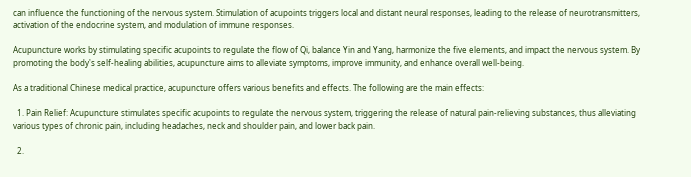can influence the functioning of the nervous system. Stimulation of acupoints triggers local and distant neural responses, leading to the release of neurotransmitters, activation of the endocrine system, and modulation of immune responses.

Acupuncture works by stimulating specific acupoints to regulate the flow of Qi, balance Yin and Yang, harmonize the five elements, and impact the nervous system. By promoting the body's self-healing abilities, acupuncture aims to alleviate symptoms, improve immunity, and enhance overall well-being.

As a traditional Chinese medical practice, acupuncture offers various benefits and effects. The following are the main effects:

  1. Pain Relief: Acupuncture stimulates specific acupoints to regulate the nervous system, triggering the release of natural pain-relieving substances, thus alleviating various types of chronic pain, including headaches, neck and shoulder pain, and lower back pain.

  2.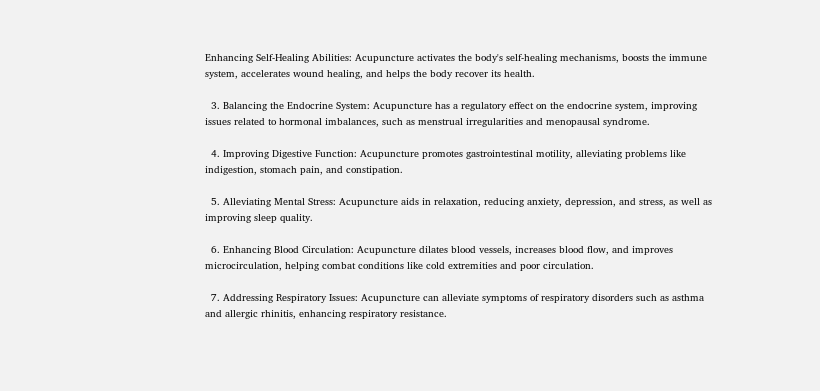Enhancing Self-Healing Abilities: Acupuncture activates the body's self-healing mechanisms, boosts the immune system, accelerates wound healing, and helps the body recover its health.

  3. Balancing the Endocrine System: Acupuncture has a regulatory effect on the endocrine system, improving issues related to hormonal imbalances, such as menstrual irregularities and menopausal syndrome.

  4. Improving Digestive Function: Acupuncture promotes gastrointestinal motility, alleviating problems like indigestion, stomach pain, and constipation.

  5. Alleviating Mental Stress: Acupuncture aids in relaxation, reducing anxiety, depression, and stress, as well as improving sleep quality.

  6. Enhancing Blood Circulation: Acupuncture dilates blood vessels, increases blood flow, and improves microcirculation, helping combat conditions like cold extremities and poor circulation.

  7. Addressing Respiratory Issues: Acupuncture can alleviate symptoms of respiratory disorders such as asthma and allergic rhinitis, enhancing respiratory resistance.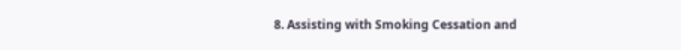8. Assisting with Smoking Cessation and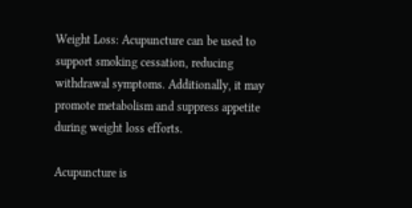Weight Loss: Acupuncture can be used to support smoking cessation, reducing withdrawal symptoms. Additionally, it may promote metabolism and suppress appetite during weight loss efforts.

Acupuncture is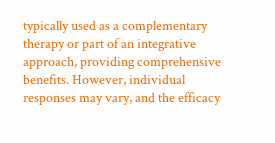typically used as a complementary therapy or part of an integrative approach, providing comprehensive benefits. However, individual responses may vary, and the efficacy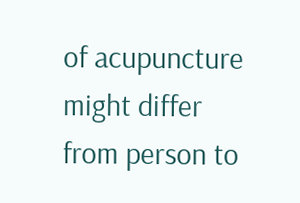of acupuncture might differ from person to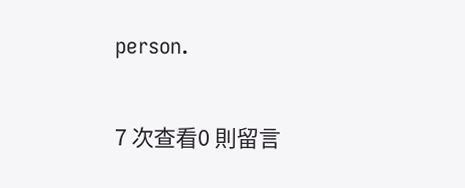person.

7 次查看0 則留言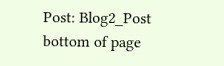Post: Blog2_Post
bottom of page